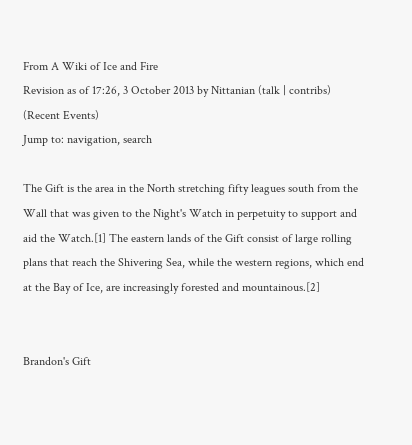From A Wiki of Ice and Fire
Revision as of 17:26, 3 October 2013 by Nittanian (talk | contribs) (Recent Events)
Jump to: navigation, search

The Gift is the area in the North stretching fifty leagues south from the Wall that was given to the Night's Watch in perpetuity to support and aid the Watch.[1] The eastern lands of the Gift consist of large rolling plans that reach the Shivering Sea, while the western regions, which end at the Bay of Ice, are increasingly forested and mountainous.[2]


Brandon's Gift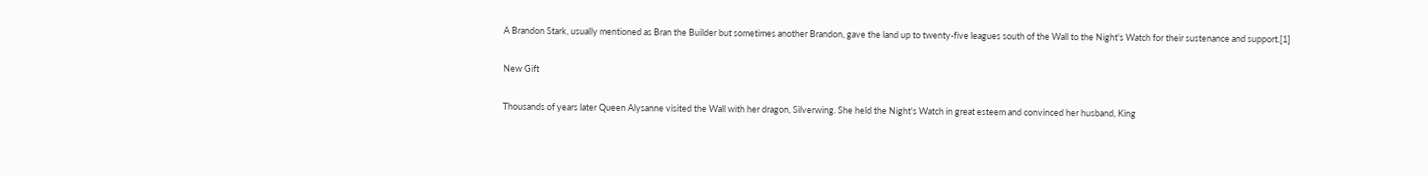A Brandon Stark, usually mentioned as Bran the Builder but sometimes another Brandon, gave the land up to twenty-five leagues south of the Wall to the Night's Watch for their sustenance and support.[1]

New Gift

Thousands of years later Queen Alysanne visited the Wall with her dragon, Silverwing. She held the Night's Watch in great esteem and convinced her husband, King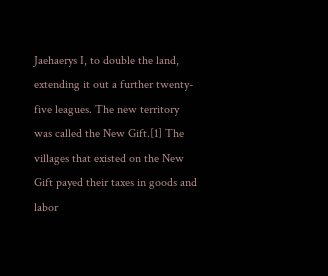Jaehaerys I, to double the land, extending it out a further twenty-five leagues. The new territory was called the New Gift.[1] The villages that existed on the New Gift payed their taxes in goods and labor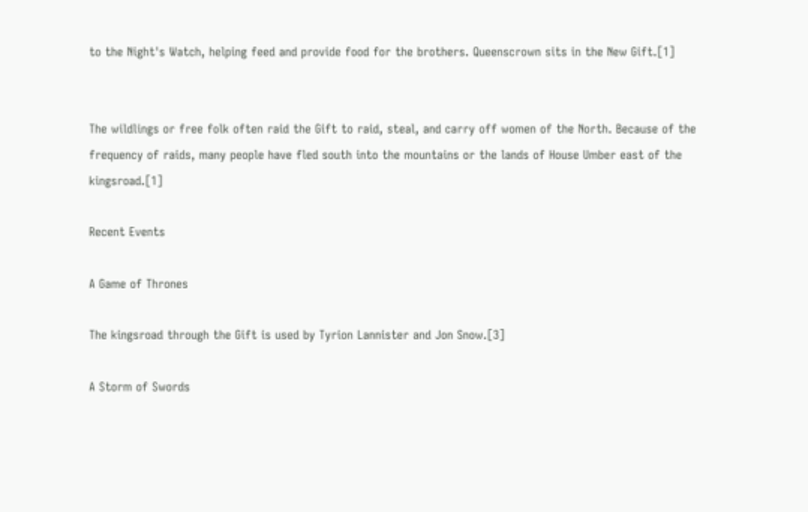to the Night's Watch, helping feed and provide food for the brothers. Queenscrown sits in the New Gift.[1]


The wildlings or free folk often raid the Gift to raid, steal, and carry off women of the North. Because of the frequency of raids, many people have fled south into the mountains or the lands of House Umber east of the kingsroad.[1]

Recent Events

A Game of Thrones

The kingsroad through the Gift is used by Tyrion Lannister and Jon Snow.[3]

A Storm of Swords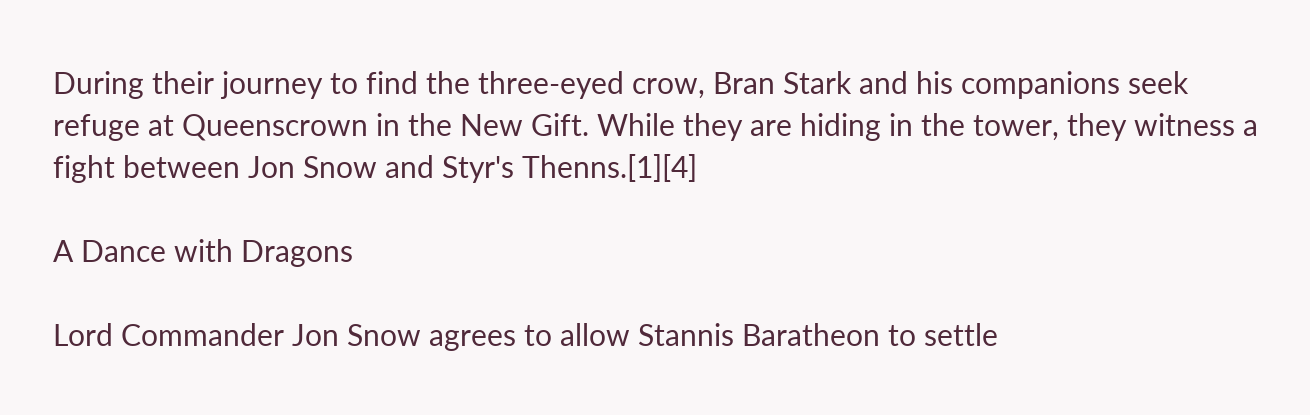During their journey to find the three-eyed crow, Bran Stark and his companions seek refuge at Queenscrown in the New Gift. While they are hiding in the tower, they witness a fight between Jon Snow and Styr's Thenns.[1][4]

A Dance with Dragons

Lord Commander Jon Snow agrees to allow Stannis Baratheon to settle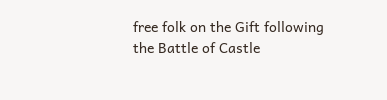free folk on the Gift following the Battle of Castle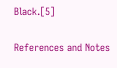Black.[5]

References and Notes